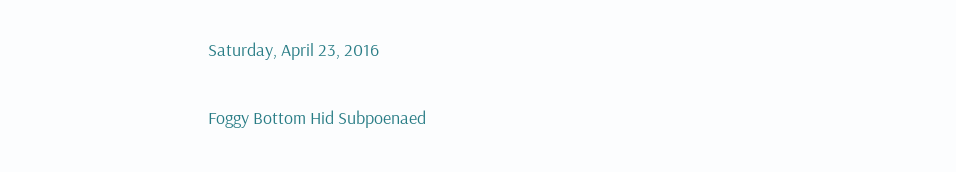Saturday, April 23, 2016

Foggy Bottom Hid Subpoenaed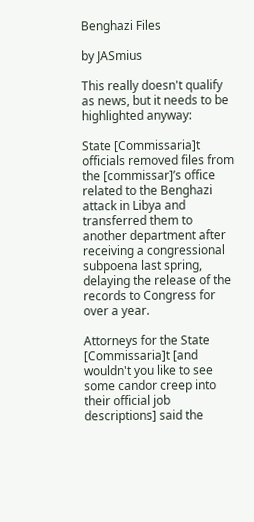Benghazi Files

by JASmius

This really doesn't qualify as news, but it needs to be highlighted anyway:

State [Commissaria]t officials removed files from the [commissar]’s office related to the Benghazi attack in Libya and transferred them to another department after receiving a congressional subpoena last spring, delaying the release of the records to Congress for over a year.

Attorneys for the State [Commissaria]t [and wouldn't you like to see some candor creep into their official job descriptions] said the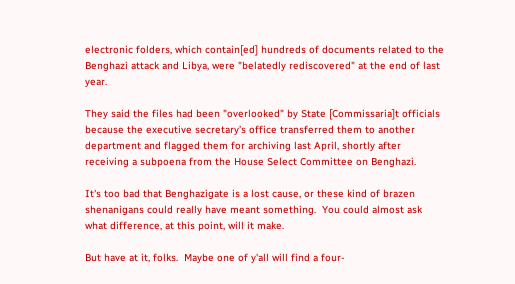electronic folders, which contain[ed] hundreds of documents related to the Benghazi attack and Libya, were "belatedly rediscovered" at the end of last year.

They said the files had been "overlooked" by State [Commissaria]t officials because the executive secretary’s office transferred them to another department and flagged them for archiving last April, shortly after receiving a subpoena from the House Select Committee on Benghazi.

It's too bad that Benghazigate is a lost cause, or these kind of brazen shenanigans could really have meant something.  You could almost ask what difference, at this point, will it make.

But have at it, folks.  Maybe one of y'all will find a four-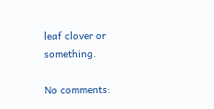leaf clover or something.

No comments: